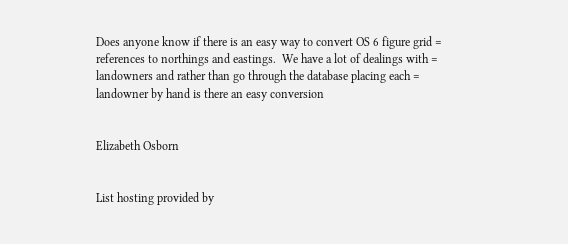Does anyone know if there is an easy way to convert OS 6 figure grid =
references to northings and eastings.  We have a lot of dealings with =
landowners and rather than go through the database placing each =
landowner by hand is there an easy conversion


Elizabeth Osborn


List hosting provided by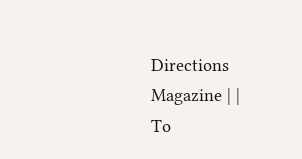Directions Magazine | |
To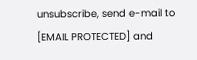unsubscribe, send e-mail to [EMAIL PROTECTED] and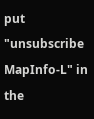put "unsubscribe MapInfo-L" in the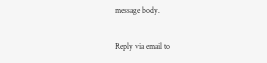message body.

Reply via email to